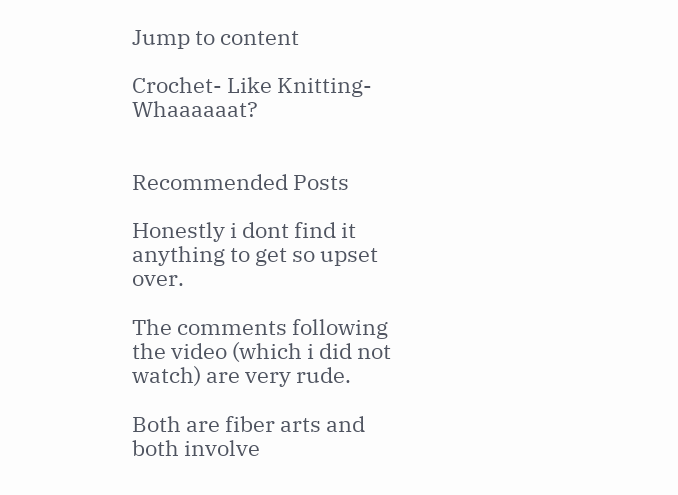Jump to content

Crochet- Like Knitting- Whaaaaaat?


Recommended Posts

Honestly i dont find it anything to get so upset over.

The comments following the video (which i did not watch) are very rude.

Both are fiber arts and both involve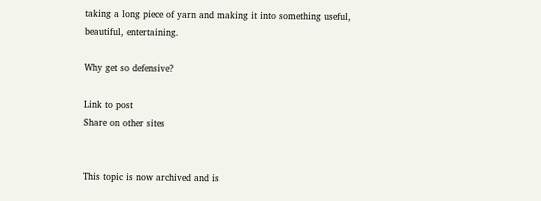taking a long piece of yarn and making it into something useful, beautiful, entertaining.

Why get so defensive?

Link to post
Share on other sites


This topic is now archived and is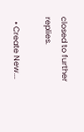closed to further replies.

  • Create New...